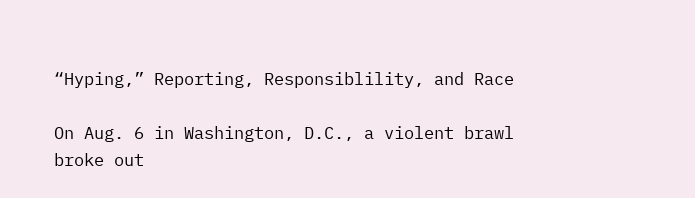“Hyping,” Reporting, Responsiblility, and Race

On Aug. 6 in Washington, D.C., a violent brawl broke out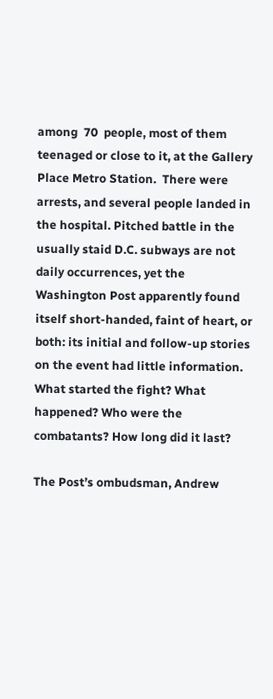among  70  people, most of them teenaged or close to it, at the Gallery Place Metro Station.  There were arrests, and several people landed in the hospital. Pitched battle in the usually staid D.C. subways are not daily occurrences, yet the Washington Post apparently found itself short-handed, faint of heart, or both: its initial and follow-up stories on the event had little information. What started the fight? What happened? Who were the combatants? How long did it last?

The Post’s ombudsman, Andrew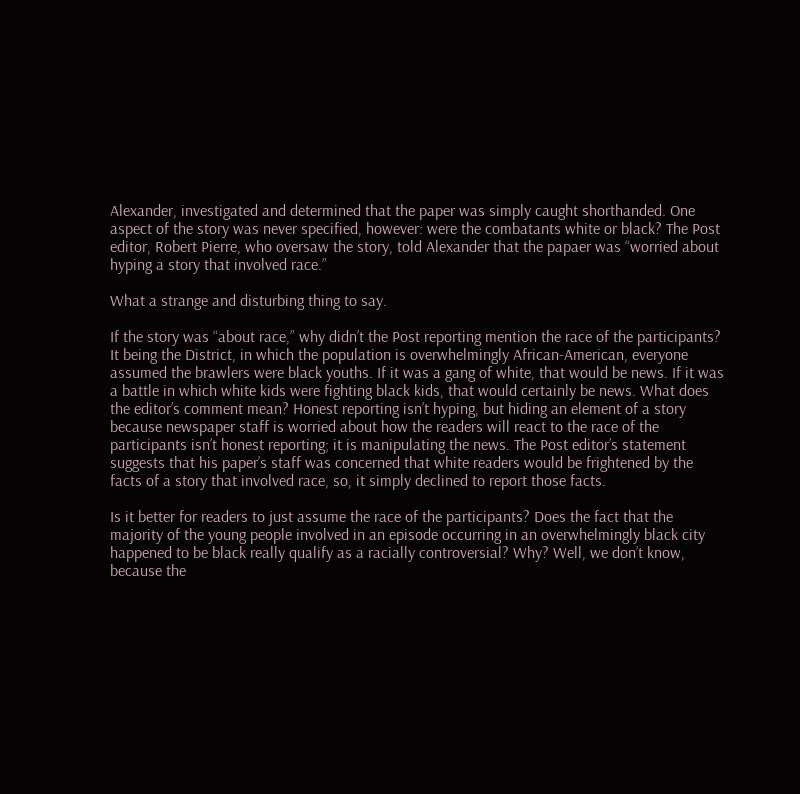Alexander, investigated and determined that the paper was simply caught shorthanded. One aspect of the story was never specified, however: were the combatants white or black? The Post editor, Robert Pierre, who oversaw the story, told Alexander that the papaer was “worried about hyping a story that involved race.”

What a strange and disturbing thing to say.

If the story was “about race,” why didn’t the Post reporting mention the race of the participants? It being the District, in which the population is overwhelmingly African-American, everyone assumed the brawlers were black youths. If it was a gang of white, that would be news. If it was a battle in which white kids were fighting black kids, that would certainly be news. What does the editor’s comment mean? Honest reporting isn’t hyping, but hiding an element of a story because newspaper staff is worried about how the readers will react to the race of the participants isn’t honest reporting; it is manipulating the news. The Post editor’s statement suggests that his paper’s staff was concerned that white readers would be frightened by the facts of a story that involved race, so, it simply declined to report those facts.

Is it better for readers to just assume the race of the participants? Does the fact that the majority of the young people involved in an episode occurring in an overwhelmingly black city happened to be black really qualify as a racially controversial? Why? Well, we don’t know, because the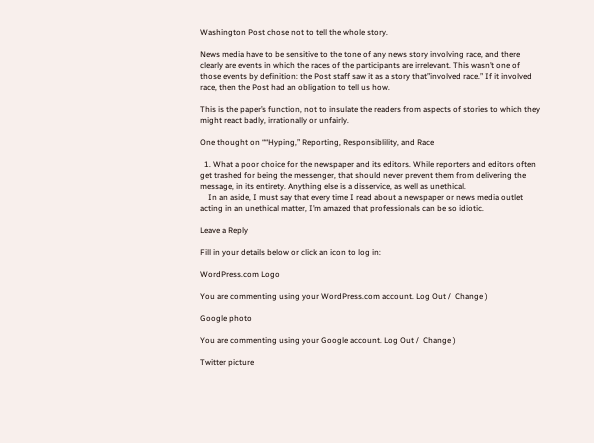Washington Post chose not to tell the whole story.

News media have to be sensitive to the tone of any news story involving race, and there clearly are events in which the races of the participants are irrelevant. This wasn’t one of those events by definition: the Post staff saw it as a story that”involved race.” If it involved race, then the Post had an obligation to tell us how.

This is the paper’s function, not to insulate the readers from aspects of stories to which they might react badly, irrationally or unfairly.

One thought on ““Hyping,” Reporting, Responsiblility, and Race

  1. What a poor choice for the newspaper and its editors. While reporters and editors often get trashed for being the messenger, that should never prevent them from delivering the message, in its entirety. Anything else is a disservice, as well as unethical.
    In an aside, I must say that every time I read about a newspaper or news media outlet acting in an unethical matter, I’m amazed that professionals can be so idiotic.

Leave a Reply

Fill in your details below or click an icon to log in:

WordPress.com Logo

You are commenting using your WordPress.com account. Log Out /  Change )

Google photo

You are commenting using your Google account. Log Out /  Change )

Twitter picture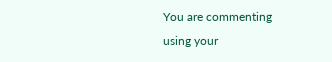You are commenting using your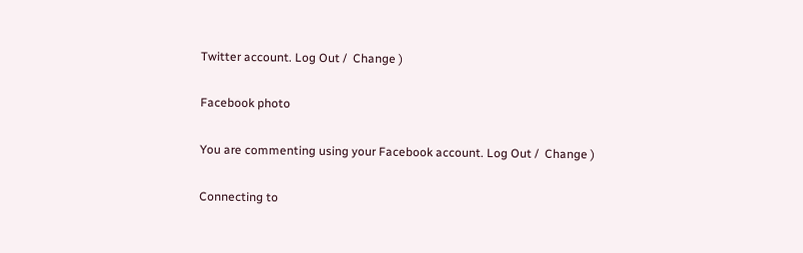Twitter account. Log Out /  Change )

Facebook photo

You are commenting using your Facebook account. Log Out /  Change )

Connecting to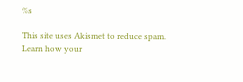%s

This site uses Akismet to reduce spam. Learn how your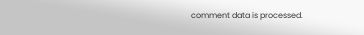comment data is processed.